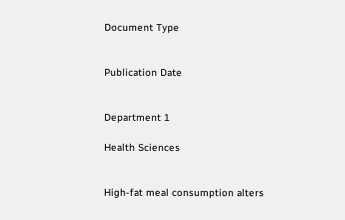Document Type


Publication Date


Department 1

Health Sciences


High-fat meal consumption alters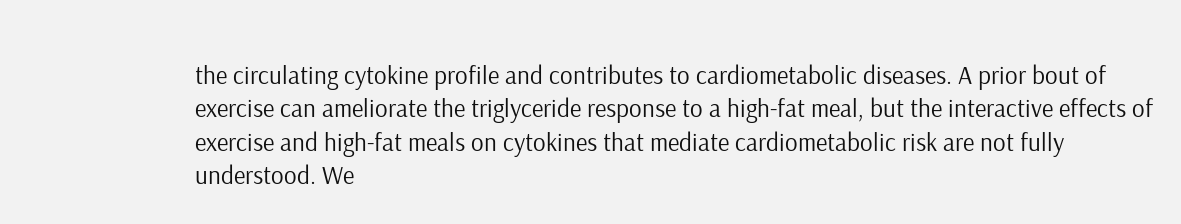the circulating cytokine profile and contributes to cardiometabolic diseases. A prior bout of exercise can ameliorate the triglyceride response to a high-fat meal, but the interactive effects of exercise and high-fat meals on cytokines that mediate cardiometabolic risk are not fully understood. We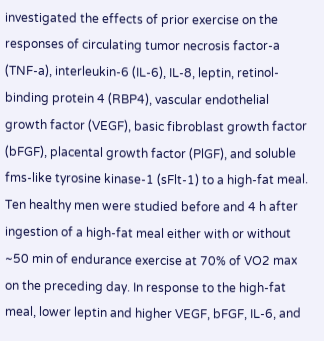investigated the effects of prior exercise on the responses of circulating tumor necrosis factor-a (TNF-a), interleukin-6 (IL-6), IL-8, leptin, retinol-binding protein 4 (RBP4), vascular endothelial growth factor (VEGF), basic fibroblast growth factor (bFGF), placental growth factor (PlGF), and soluble fms-like tyrosine kinase-1 (sFlt-1) to a high-fat meal. Ten healthy men were studied before and 4 h after ingestion of a high-fat meal either with or without ~50 min of endurance exercise at 70% of VO2 max on the preceding day. In response to the high-fat meal, lower leptin and higher VEGF, bFGF, IL-6, and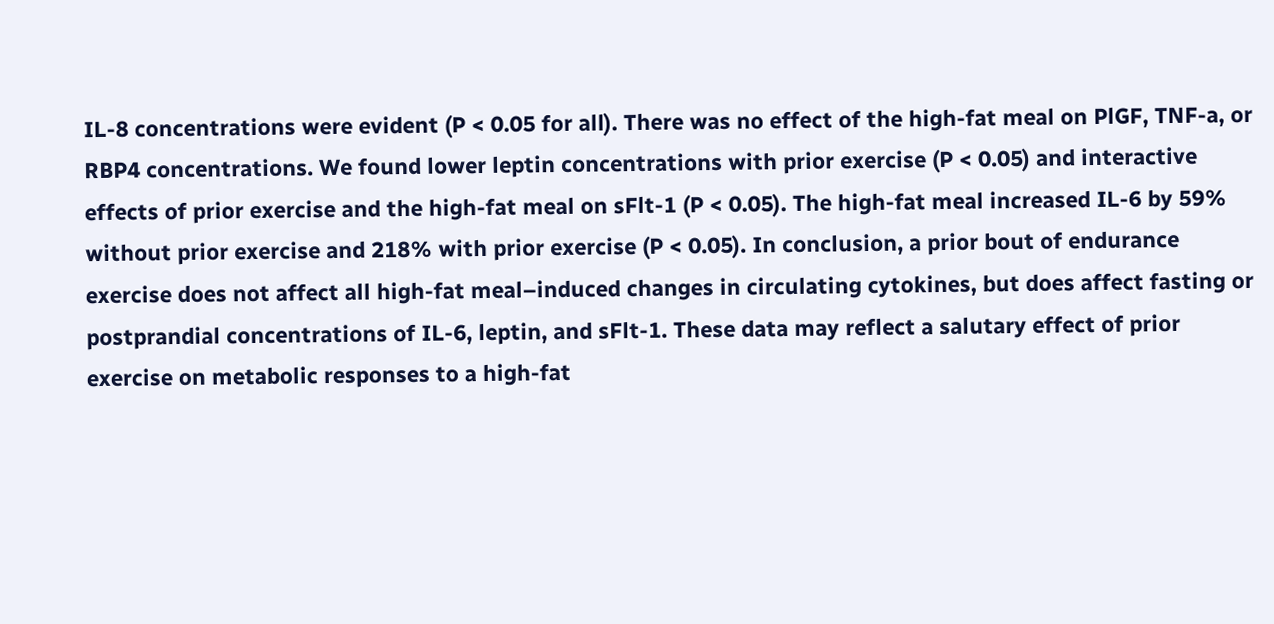IL-8 concentrations were evident (P < 0.05 for all). There was no effect of the high-fat meal on PlGF, TNF-a, or RBP4 concentrations. We found lower leptin concentrations with prior exercise (P < 0.05) and interactive effects of prior exercise and the high-fat meal on sFlt-1 (P < 0.05). The high-fat meal increased IL-6 by 59% without prior exercise and 218% with prior exercise (P < 0.05). In conclusion, a prior bout of endurance exercise does not affect all high-fat meal–induced changes in circulating cytokines, but does affect fasting or postprandial concentrations of IL-6, leptin, and sFlt-1. These data may reflect a salutary effect of prior exercise on metabolic responses to a high-fat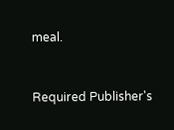meal.



Required Publisher's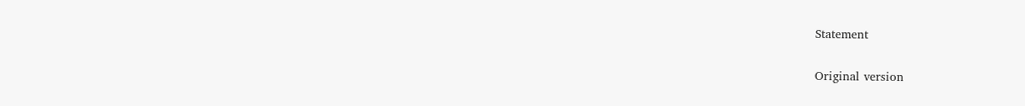Statement

Original version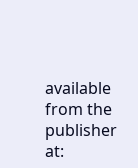available from the publisher at: